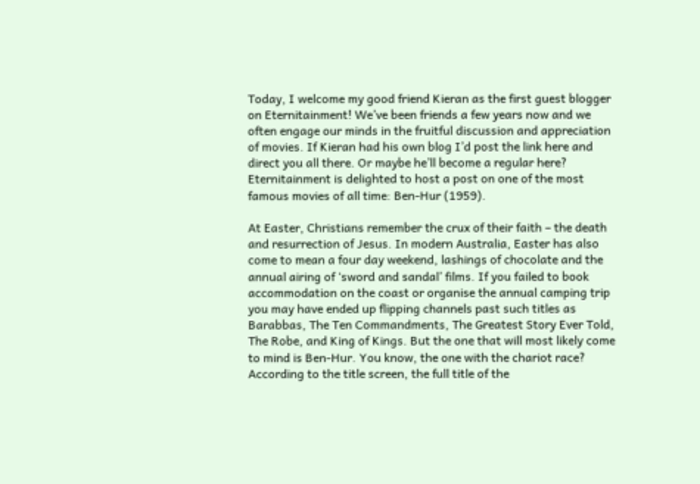Today, I welcome my good friend Kieran as the first guest blogger on Eternitainment! We’ve been friends a few years now and we often engage our minds in the fruitful discussion and appreciation of movies. If Kieran had his own blog I’d post the link here and direct you all there. Or maybe he’ll become a regular here? Eternitainment is delighted to host a post on one of the most famous movies of all time: Ben-Hur (1959).

At Easter, Christians remember the crux of their faith – the death and resurrection of Jesus. In modern Australia, Easter has also come to mean a four day weekend, lashings of chocolate and the annual airing of ‘sword and sandal’ films. If you failed to book accommodation on the coast or organise the annual camping trip you may have ended up flipping channels past such titles as Barabbas, The Ten Commandments, The Greatest Story Ever Told, The Robe, and King of Kings. But the one that will most likely come to mind is Ben-Hur. You know, the one with the chariot race? According to the title screen, the full title of the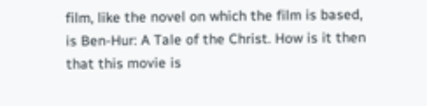film, like the novel on which the film is based, is Ben-Hur: A Tale of the Christ. How is it then that this movie is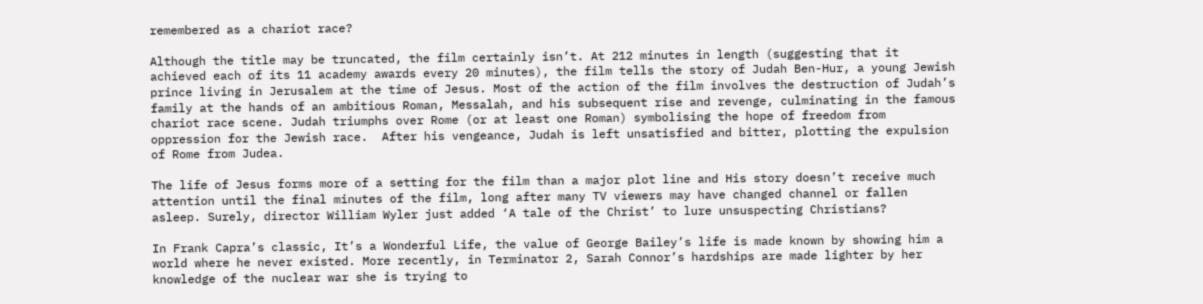remembered as a chariot race?

Although the title may be truncated, the film certainly isn’t. At 212 minutes in length (suggesting that it achieved each of its 11 academy awards every 20 minutes), the film tells the story of Judah Ben-Hur, a young Jewish prince living in Jerusalem at the time of Jesus. Most of the action of the film involves the destruction of Judah’s family at the hands of an ambitious Roman, Messalah, and his subsequent rise and revenge, culminating in the famous chariot race scene. Judah triumphs over Rome (or at least one Roman) symbolising the hope of freedom from oppression for the Jewish race.  After his vengeance, Judah is left unsatisfied and bitter, plotting the expulsion of Rome from Judea.

The life of Jesus forms more of a setting for the film than a major plot line and His story doesn’t receive much attention until the final minutes of the film, long after many TV viewers may have changed channel or fallen asleep. Surely, director William Wyler just added ‘A tale of the Christ’ to lure unsuspecting Christians?

In Frank Capra’s classic, It’s a Wonderful Life, the value of George Bailey’s life is made known by showing him a world where he never existed. More recently, in Terminator 2, Sarah Connor’s hardships are made lighter by her knowledge of the nuclear war she is trying to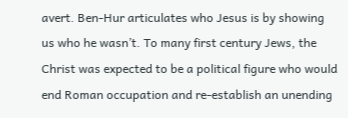avert. Ben-Hur articulates who Jesus is by showing us who he wasn’t. To many first century Jews, the Christ was expected to be a political figure who would end Roman occupation and re-establish an unending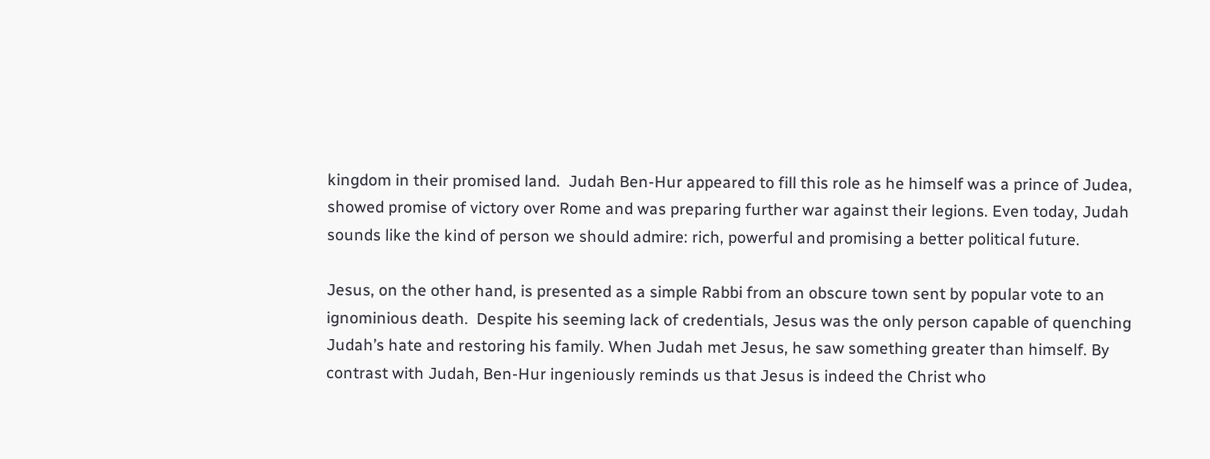kingdom in their promised land.  Judah Ben-Hur appeared to fill this role as he himself was a prince of Judea, showed promise of victory over Rome and was preparing further war against their legions. Even today, Judah sounds like the kind of person we should admire: rich, powerful and promising a better political future.

Jesus, on the other hand, is presented as a simple Rabbi from an obscure town sent by popular vote to an ignominious death.  Despite his seeming lack of credentials, Jesus was the only person capable of quenching Judah’s hate and restoring his family. When Judah met Jesus, he saw something greater than himself. By contrast with Judah, Ben-Hur ingeniously reminds us that Jesus is indeed the Christ who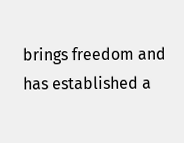brings freedom and has established a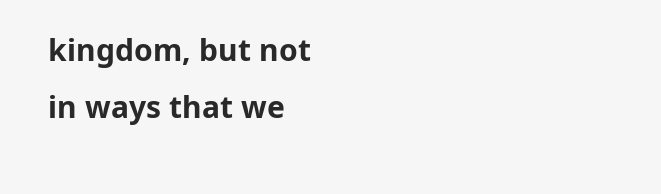kingdom, but not in ways that we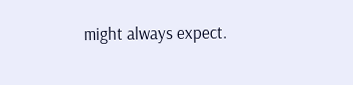might always expect.